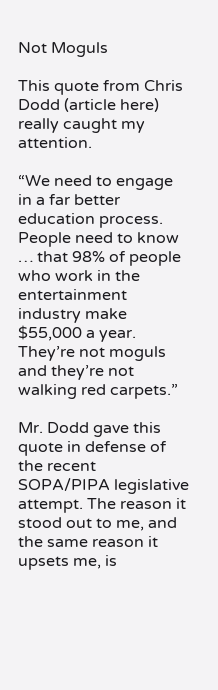Not Moguls

This quote from Chris Dodd (article here) really caught my attention.

“We need to engage in a far better education process. People need to know … that 98% of people who work in the entertainment industry make $55,000 a year. They’re not moguls and they’re not walking red carpets.”

Mr. Dodd gave this quote in defense of the recent SOPA/PIPA legislative attempt. The reason it stood out to me, and the same reason it upsets me, is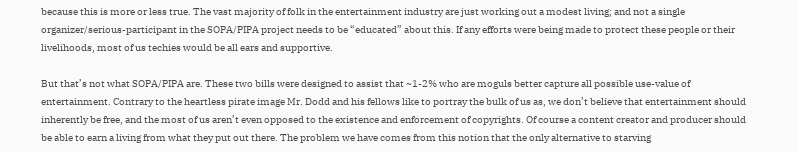because this is more or less true. The vast majority of folk in the entertainment industry are just working out a modest living; and not a single organizer/serious-participant in the SOPA/PIPA project needs to be “educated” about this. If any efforts were being made to protect these people or their livelihoods, most of us techies would be all ears and supportive.

But that’s not what SOPA/PIPA are. These two bills were designed to assist that ~1-2% who are moguls better capture all possible use-value of entertainment. Contrary to the heartless pirate image Mr. Dodd and his fellows like to portray the bulk of us as, we don’t believe that entertainment should inherently be free, and the most of us aren’t even opposed to the existence and enforcement of copyrights. Of course a content creator and producer should be able to earn a living from what they put out there. The problem we have comes from this notion that the only alternative to starving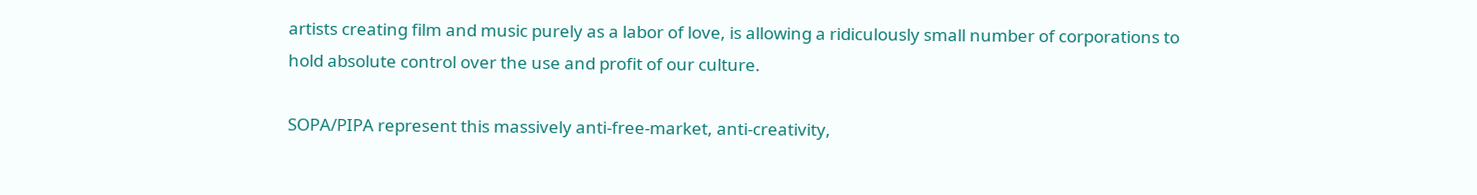artists creating film and music purely as a labor of love, is allowing a ridiculously small number of corporations to hold absolute control over the use and profit of our culture.

SOPA/PIPA represent this massively anti-free-market, anti-creativity,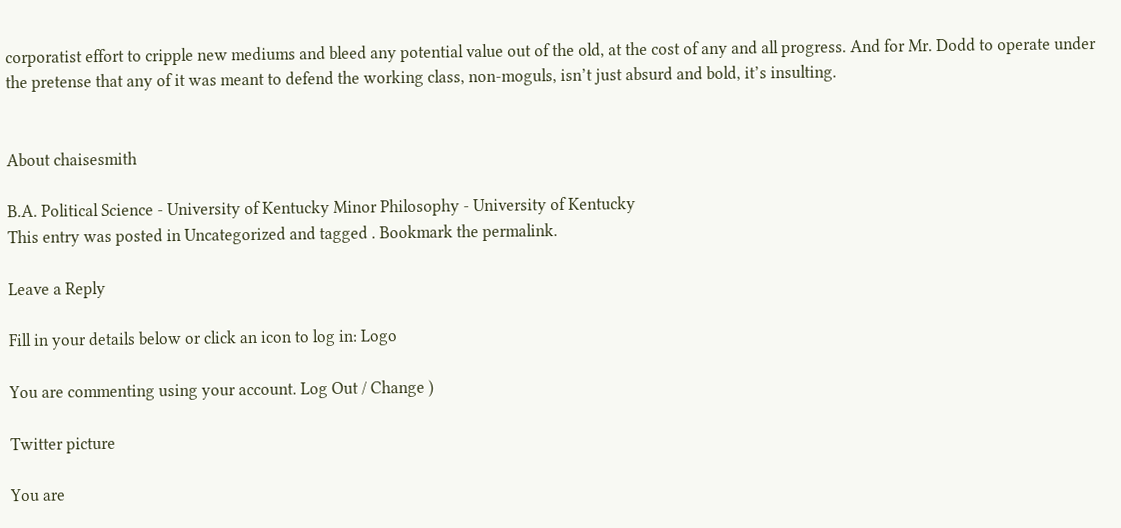corporatist effort to cripple new mediums and bleed any potential value out of the old, at the cost of any and all progress. And for Mr. Dodd to operate under the pretense that any of it was meant to defend the working class, non-moguls, isn’t just absurd and bold, it’s insulting.


About chaisesmith

B.A. Political Science - University of Kentucky Minor Philosophy - University of Kentucky
This entry was posted in Uncategorized and tagged . Bookmark the permalink.

Leave a Reply

Fill in your details below or click an icon to log in: Logo

You are commenting using your account. Log Out / Change )

Twitter picture

You are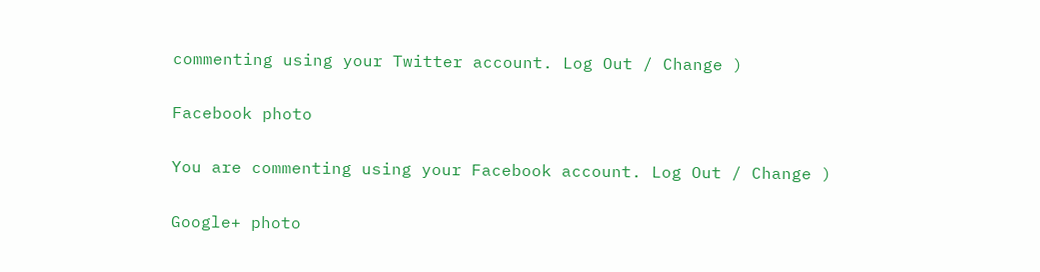commenting using your Twitter account. Log Out / Change )

Facebook photo

You are commenting using your Facebook account. Log Out / Change )

Google+ photo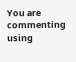You are commenting using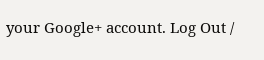your Google+ account. Log Out /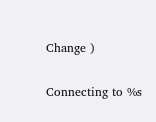Change )

Connecting to %s